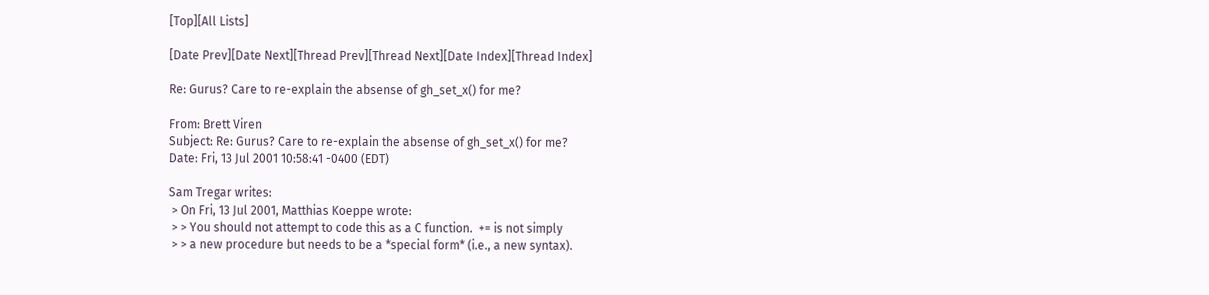[Top][All Lists]

[Date Prev][Date Next][Thread Prev][Thread Next][Date Index][Thread Index]

Re: Gurus? Care to re-explain the absense of gh_set_x() for me?

From: Brett Viren
Subject: Re: Gurus? Care to re-explain the absense of gh_set_x() for me?
Date: Fri, 13 Jul 2001 10:58:41 -0400 (EDT)

Sam Tregar writes:
 > On Fri, 13 Jul 2001, Matthias Koeppe wrote:
 > > You should not attempt to code this as a C function.  += is not simply
 > > a new procedure but needs to be a *special form* (i.e., a new syntax).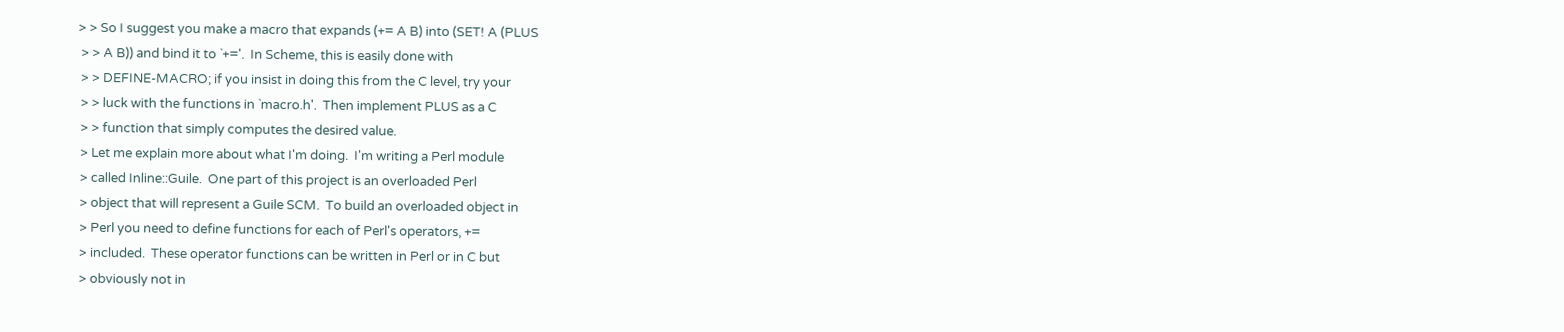> > So I suggest you make a macro that expands (+= A B) into (SET! A (PLUS
 > > A B)) and bind it to `+='.  In Scheme, this is easily done with
 > > DEFINE-MACRO; if you insist in doing this from the C level, try your
 > > luck with the functions in `macro.h'.  Then implement PLUS as a C
 > > function that simply computes the desired value.
 > Let me explain more about what I'm doing.  I'm writing a Perl module
 > called Inline::Guile.  One part of this project is an overloaded Perl
 > object that will represent a Guile SCM.  To build an overloaded object in
 > Perl you need to define functions for each of Perl's operators, +=
 > included.  These operator functions can be written in Perl or in C but
 > obviously not in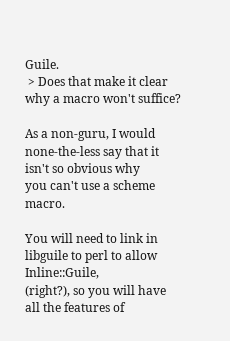Guile.
 > Does that make it clear why a macro won't suffice?

As a non-guru, I would none-the-less say that it isn't so obvious why
you can't use a scheme macro.

You will need to link in libguile to perl to allow Inline::Guile,
(right?), so you will have all the features of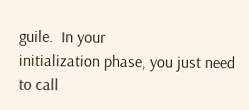guile.  In your
initialization phase, you just need to call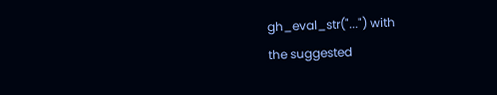gh_eval_str("...") with
the suggested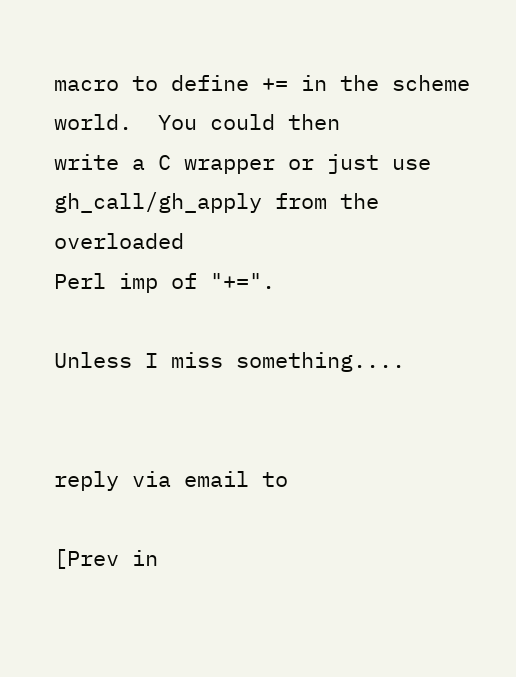macro to define += in the scheme world.  You could then
write a C wrapper or just use gh_call/gh_apply from the overloaded
Perl imp of "+=".

Unless I miss something....


reply via email to

[Prev in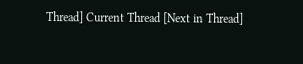Thread] Current Thread [Next in Thread]